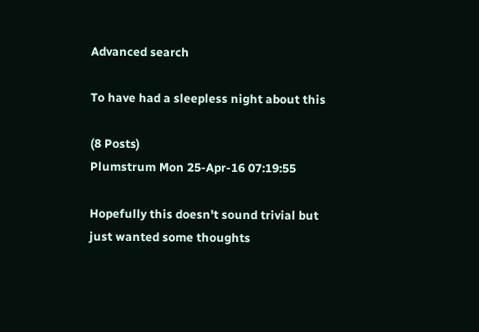Advanced search

To have had a sleepless night about this

(8 Posts)
Plumstrum Mon 25-Apr-16 07:19:55

Hopefully this doesn't sound trivial but just wanted some thoughts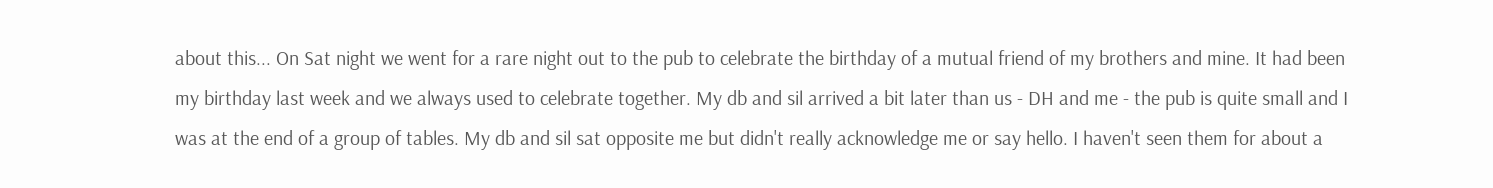about this... On Sat night we went for a rare night out to the pub to celebrate the birthday of a mutual friend of my brothers and mine. It had been my birthday last week and we always used to celebrate together. My db and sil arrived a bit later than us - DH and me - the pub is quite small and I was at the end of a group of tables. My db and sil sat opposite me but didn't really acknowledge me or say hello. I haven't seen them for about a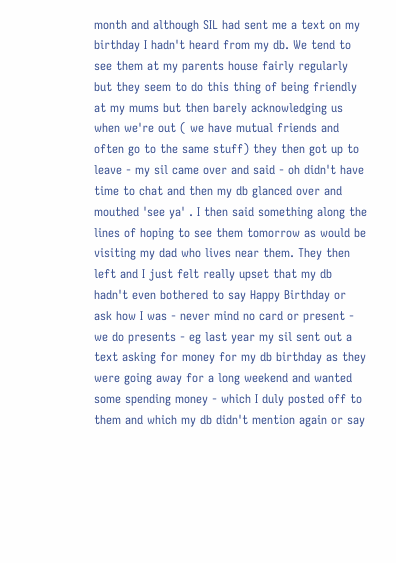month and although SIL had sent me a text on my birthday I hadn't heard from my db. We tend to see them at my parents house fairly regularly but they seem to do this thing of being friendly at my mums but then barely acknowledging us when we're out ( we have mutual friends and often go to the same stuff) they then got up to leave - my sil came over and said - oh didn't have time to chat and then my db glanced over and mouthed 'see ya' . I then said something along the lines of hoping to see them tomorrow as would be visiting my dad who lives near them. They then left and I just felt really upset that my db hadn't even bothered to say Happy Birthday or ask how I was - never mind no card or present - we do presents - eg last year my sil sent out a text asking for money for my db birthday as they were going away for a long weekend and wanted some spending money - which I duly posted off to them and which my db didn't mention again or say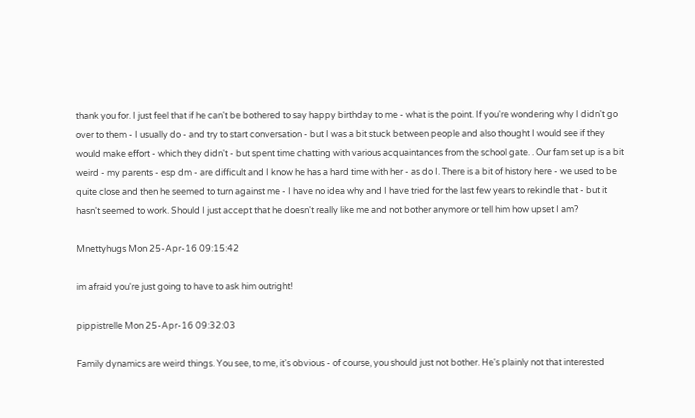thank you for. I just feel that if he can't be bothered to say happy birthday to me - what is the point. If you're wondering why I didn't go over to them - I usually do - and try to start conversation - but I was a bit stuck between people and also thought I would see if they would make effort - which they didn't - but spent time chatting with various acquaintances from the school gate. . Our fam set up is a bit weird - my parents - esp dm - are difficult and I know he has a hard time with her - as do I. There is a bit of history here - we used to be quite close and then he seemed to turn against me - I have no idea why and I have tried for the last few years to rekindle that - but it hasn't seemed to work. Should I just accept that he doesn't really like me and not bother anymore or tell him how upset I am?

Mnettyhugs Mon 25-Apr-16 09:15:42

im afraid you're just going to have to ask him outright!

pippistrelle Mon 25-Apr-16 09:32:03

Family dynamics are weird things. You see, to me, it's obvious - of course, you should just not bother. He's plainly not that interested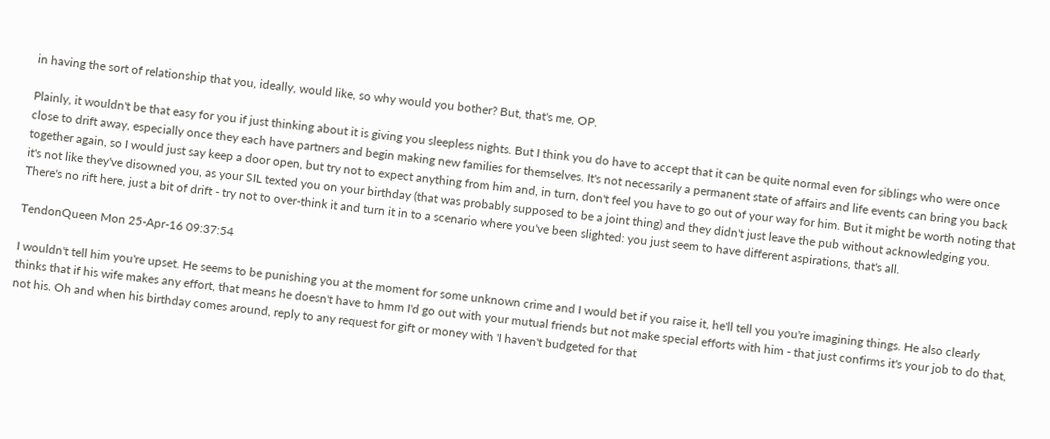in having the sort of relationship that you, ideally, would like, so why would you bother? But, that's me, OP.

Plainly, it wouldn't be that easy for you if just thinking about it is giving you sleepless nights. But I think you do have to accept that it can be quite normal even for siblings who were once close to drift away, especially once they each have partners and begin making new families for themselves. It's not necessarily a permanent state of affairs and life events can bring you back together again, so I would just say keep a door open, but try not to expect anything from him and, in turn, don't feel you have to go out of your way for him. But it might be worth noting that it's not like they've disowned you, as your SIL texted you on your birthday (that was probably supposed to be a joint thing) and they didn't just leave the pub without acknowledging you. There's no rift here, just a bit of drift - try not to over-think it and turn it in to a scenario where you've been slighted: you just seem to have different aspirations, that's all.

TendonQueen Mon 25-Apr-16 09:37:54

I wouldn't tell him you're upset. He seems to be punishing you at the moment for some unknown crime and I would bet if you raise it, he'll tell you you're imagining things. He also clearly thinks that if his wife makes any effort, that means he doesn't have to hmm I'd go out with your mutual friends but not make special efforts with him - that just confirms it's your job to do that, not his. Oh and when his birthday comes around, reply to any request for gift or money with 'I haven't budgeted for that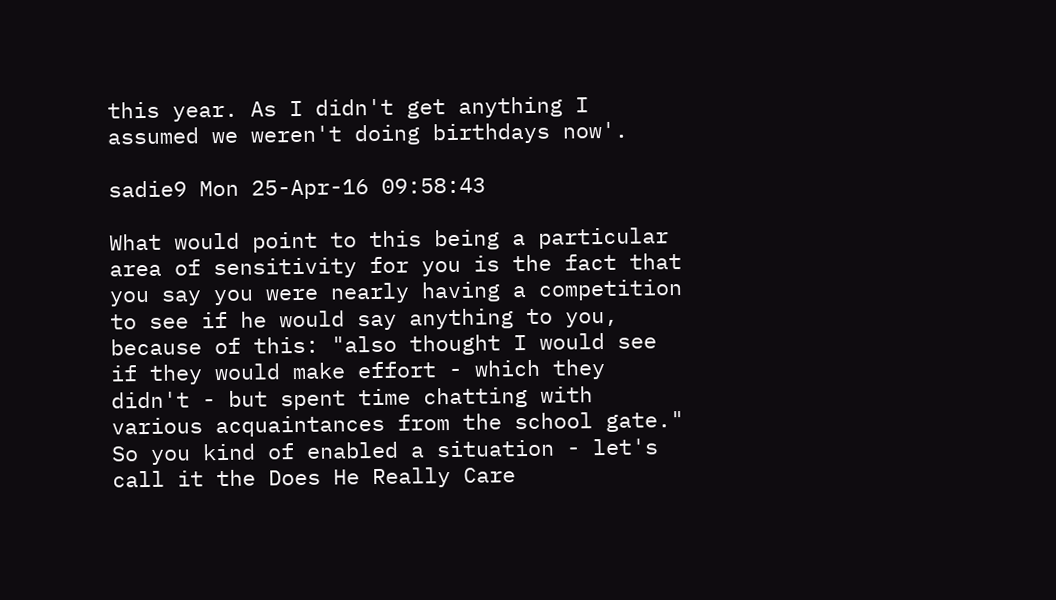this year. As I didn't get anything I assumed we weren't doing birthdays now'.

sadie9 Mon 25-Apr-16 09:58:43

What would point to this being a particular area of sensitivity for you is the fact that you say you were nearly having a competition to see if he would say anything to you, because of this: "also thought I would see if they would make effort - which they didn't - but spent time chatting with various acquaintances from the school gate." So you kind of enabled a situation - let's call it the Does He Really Care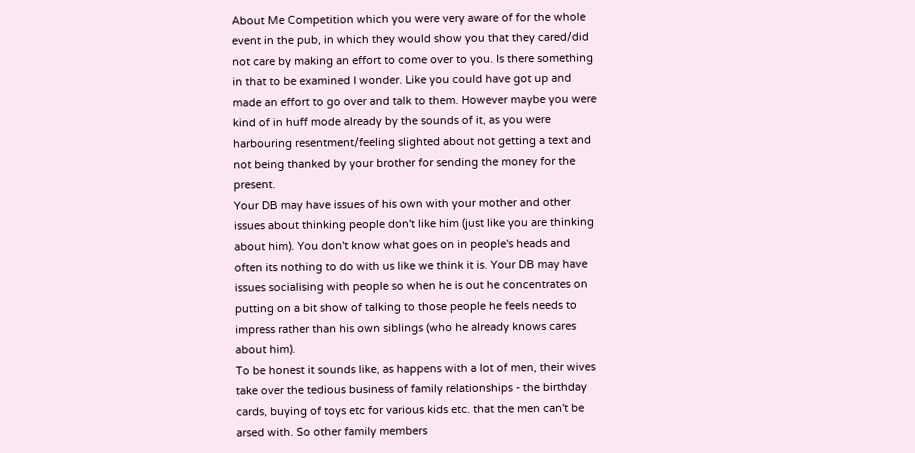About Me Competition which you were very aware of for the whole event in the pub, in which they would show you that they cared/did not care by making an effort to come over to you. Is there something in that to be examined I wonder. Like you could have got up and made an effort to go over and talk to them. However maybe you were kind of in huff mode already by the sounds of it, as you were harbouring resentment/feeling slighted about not getting a text and not being thanked by your brother for sending the money for the present.
Your DB may have issues of his own with your mother and other issues about thinking people don't like him (just like you are thinking about him). You don't know what goes on in people's heads and often its nothing to do with us like we think it is. Your DB may have issues socialising with people so when he is out he concentrates on putting on a bit show of talking to those people he feels needs to impress rather than his own siblings (who he already knows cares about him).
To be honest it sounds like, as happens with a lot of men, their wives take over the tedious business of family relationships - the birthday cards, buying of toys etc for various kids etc. that the men can't be arsed with. So other family members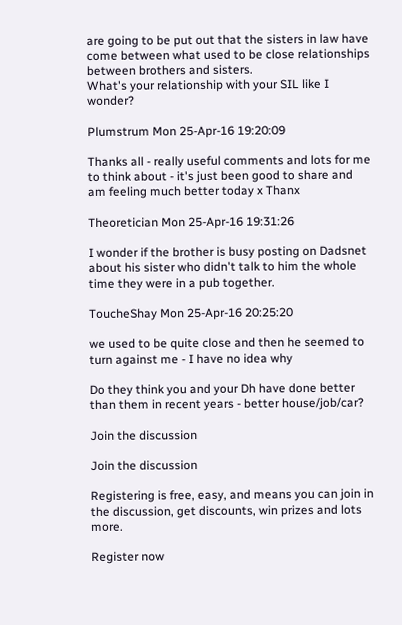are going to be put out that the sisters in law have come between what used to be close relationships between brothers and sisters.
What's your relationship with your SIL like I wonder?

Plumstrum Mon 25-Apr-16 19:20:09

Thanks all - really useful comments and lots for me to think about - it's just been good to share and am feeling much better today x Thanx

Theoretician Mon 25-Apr-16 19:31:26

I wonder if the brother is busy posting on Dadsnet about his sister who didn't talk to him the whole time they were in a pub together.

ToucheShay Mon 25-Apr-16 20:25:20

we used to be quite close and then he seemed to turn against me - I have no idea why

Do they think you and your Dh have done better than them in recent years - better house/job/car?

Join the discussion

Join the discussion

Registering is free, easy, and means you can join in the discussion, get discounts, win prizes and lots more.

Register now